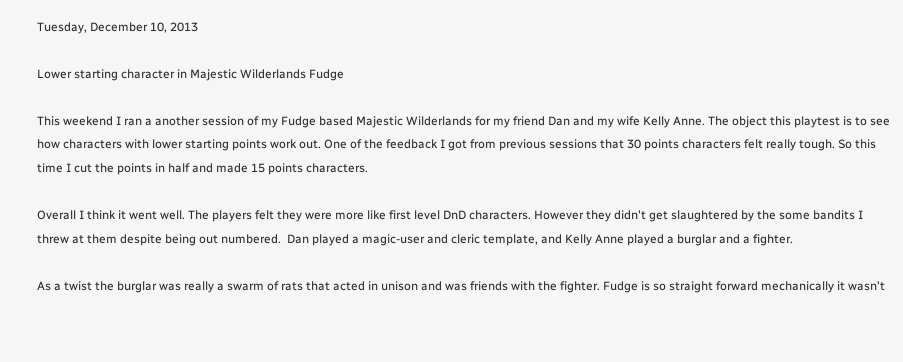Tuesday, December 10, 2013

Lower starting character in Majestic Wilderlands Fudge

This weekend I ran a another session of my Fudge based Majestic Wilderlands for my friend Dan and my wife Kelly Anne. The object this playtest is to see how characters with lower starting points work out. One of the feedback I got from previous sessions that 30 points characters felt really tough. So this time I cut the points in half and made 15 points characters.

Overall I think it went well. The players felt they were more like first level DnD characters. However they didn't get slaughtered by the some bandits I threw at them despite being out numbered.  Dan played a magic-user and cleric template, and Kelly Anne played a burglar and a fighter.

As a twist the burglar was really a swarm of rats that acted in unison and was friends with the fighter. Fudge is so straight forward mechanically it wasn't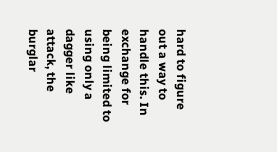hard to figure out a way to handle this. In exchange for being limited to using only a dagger like attack, the burglar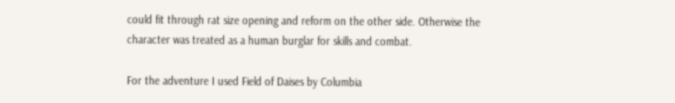could fit through rat size opening and reform on the other side. Otherwise the character was treated as a human burglar for skills and combat.

For the adventure I used Field of Daises by Columbia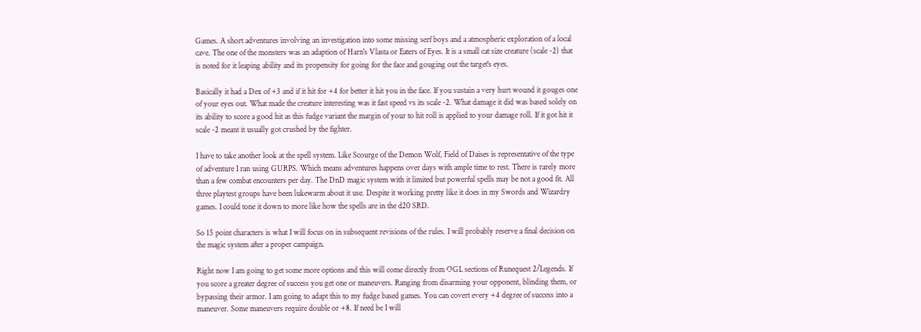Games. A short adventures involving an investigation into some missing serf boys and a atmospheric exploration of a local cave. The one of the monsters was an adaption of Harn's Vlasta or Eaters of Eyes. It is a small cat size creature (scale -2) that is noted for it leaping ability and its propensity for going for the face and gouging out the target's eyes.

Basically it had a Dex of +3 and if it hit for +4 for better it hit you in the face. If you sustain a very hurt wound it gouges one of your eyes out. What made the creature interesting was it fast speed vs its scale -2. What damage it did was based solely on its ability to score a good hit as this fudge variant the margin of your to hit roll is applied to your damage roll. If it got hit it scale -2 meant it usually got crushed by the fighter.

I have to take another look at the spell system. Like Scourge of the Demon Wolf, Field of Daises is representative of the type of adventure I ran using GURPS. Which means adventures happens over days with ample time to rest. There is rarely more than a few combat encounters per day. The DnD magic system with it limited but powerful spells may be not a good fit. All three playtest groups have been lukewarm about it use. Despite it working pretty like it does in my Swords and Wizardry games. I could tone it down to more like how the spells are in the d20 SRD.

So 15 point characters is what I will focus on in subsequent revisions of the rules. I will probably reserve a final decision on the magic system after a proper campaign.

Right now I am going to get some more options and this will come directly from OGL sections of Runequest 2/Legends. If you score a greater degree of success you get one or maneuvers. Ranging from disarming your opponent, blinding them, or bypassing their armor. I am going to adapt this to my fudge based games. You can covert every +4 degree of success into a maneuver. Some maneuvers require double or +8. If need be I will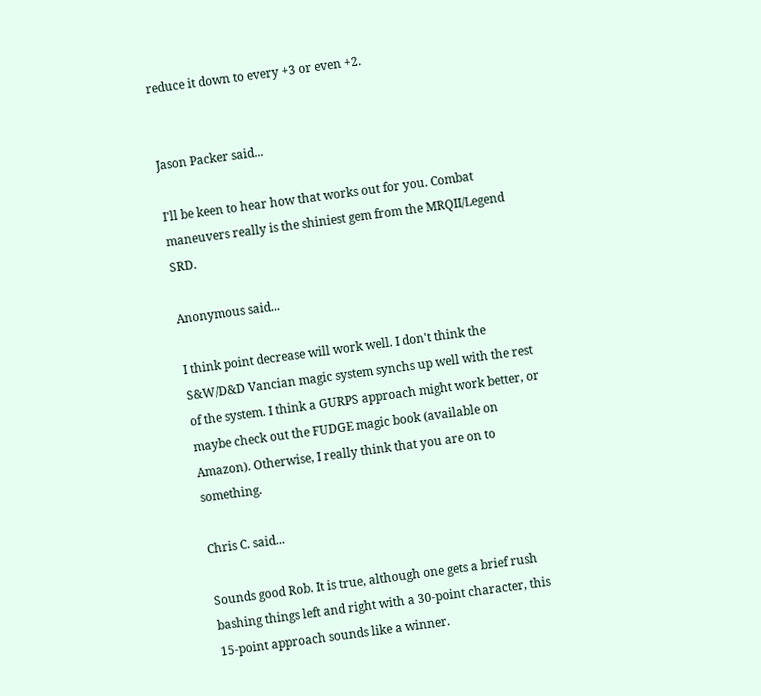reduce it down to every +3 or even +2.


Jason Packer said...

I'll be keen to hear how that works out for you. Combat maneuvers really is the shiniest gem from the MRQII/Legend SRD.

Anonymous said...

I think point decrease will work well. I don't think the S&W/D&D Vancian magic system synchs up well with the rest of the system. I think a GURPS approach might work better, or maybe check out the FUDGE magic book (available on Amazon). Otherwise, I really think that you are on to something.

Chris C. said...

Sounds good Rob. It is true, although one gets a brief rush bashing things left and right with a 30-point character, this 15-point approach sounds like a winner.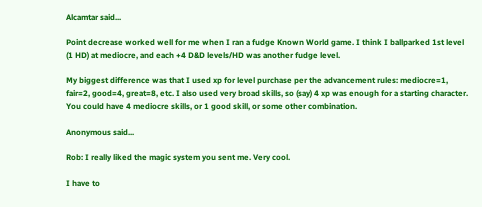Alcamtar said...

Point decrease worked well for me when I ran a fudge Known World game. I think I ballparked 1st level (1 HD) at mediocre, and each +4 D&D levels/HD was another fudge level.

My biggest difference was that I used xp for level purchase per the advancement rules: mediocre=1, fair=2, good=4, great=8, etc. I also used very broad skills, so (say) 4 xp was enough for a starting character. You could have 4 mediocre skills, or 1 good skill, or some other combination.

Anonymous said...

Rob: I really liked the magic system you sent me. Very cool.

I have to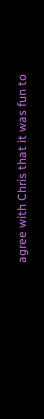agree with Chris that it was fun to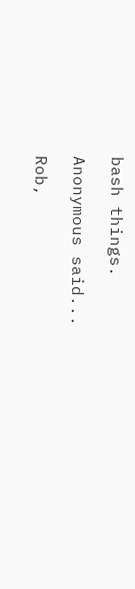bash things.

Anonymous said...

Rob,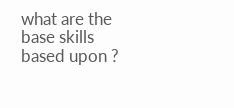what are the base skills based upon ?